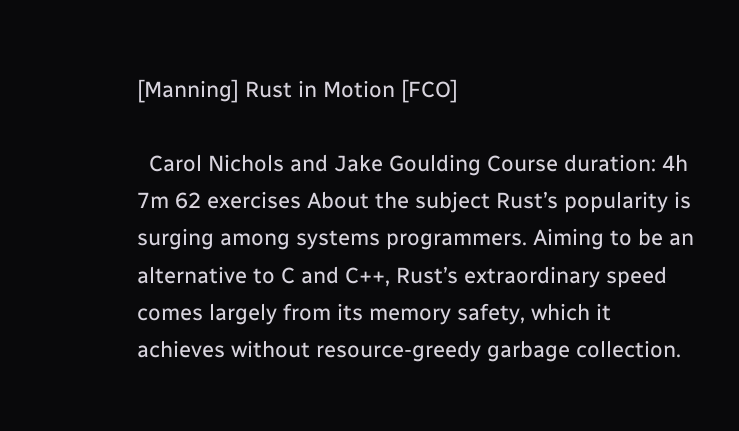[Manning] Rust in Motion [FCO]

  Carol Nichols and Jake Goulding Course duration: 4h 7m 62 exercises About the subject Rust’s popularity is surging among systems programmers. Aiming to be an alternative to C and C++, Rust’s extraordinary speed comes largely from its memory safety, which it achieves without resource-greedy garbage collection.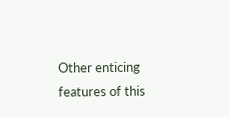Other enticing features of this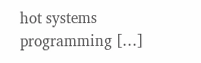hot systems programming […]